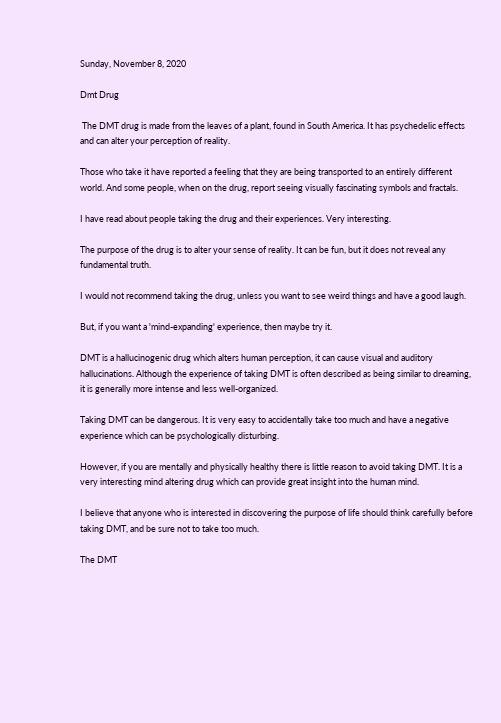Sunday, November 8, 2020

Dmt Drug

 The DMT drug is made from the leaves of a plant, found in South America. It has psychedelic effects and can alter your perception of reality.

Those who take it have reported a feeling that they are being transported to an entirely different world. And some people, when on the drug, report seeing visually fascinating symbols and fractals.

I have read about people taking the drug and their experiences. Very interesting.

The purpose of the drug is to alter your sense of reality. It can be fun, but it does not reveal any fundamental truth.

I would not recommend taking the drug, unless you want to see weird things and have a good laugh.

But, if you want a 'mind-expanding' experience, then maybe try it.

DMT is a hallucinogenic drug which alters human perception, it can cause visual and auditory hallucinations. Although the experience of taking DMT is often described as being similar to dreaming, it is generally more intense and less well-organized.

Taking DMT can be dangerous. It is very easy to accidentally take too much and have a negative experience which can be psychologically disturbing.

However, if you are mentally and physically healthy there is little reason to avoid taking DMT. It is a very interesting mind altering drug which can provide great insight into the human mind.

I believe that anyone who is interested in discovering the purpose of life should think carefully before taking DMT, and be sure not to take too much.

The DMT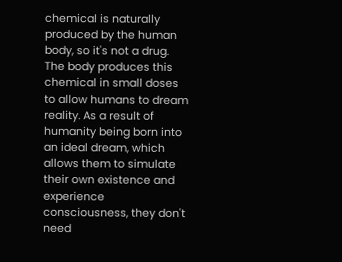chemical is naturally produced by the human body, so it's not a drug. The body produces this chemical in small doses to allow humans to dream reality. As a result of humanity being born into an ideal dream, which allows them to simulate their own existence and experience consciousness, they don't need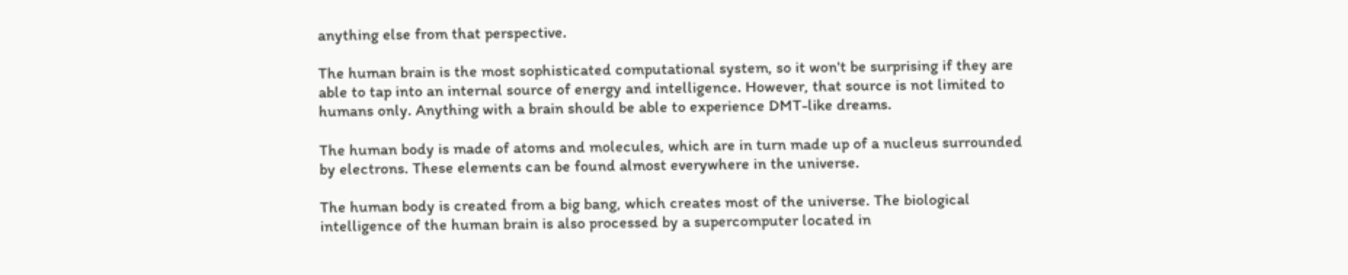anything else from that perspective.

The human brain is the most sophisticated computational system, so it won't be surprising if they are able to tap into an internal source of energy and intelligence. However, that source is not limited to humans only. Anything with a brain should be able to experience DMT-like dreams.

The human body is made of atoms and molecules, which are in turn made up of a nucleus surrounded by electrons. These elements can be found almost everywhere in the universe.

The human body is created from a big bang, which creates most of the universe. The biological intelligence of the human brain is also processed by a supercomputer located in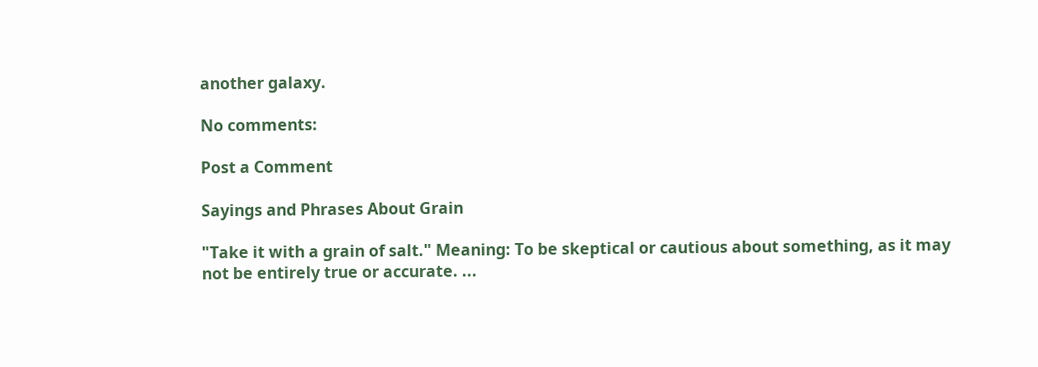another galaxy.

No comments:

Post a Comment

Sayings and Phrases About Grain

"Take it with a grain of salt." Meaning: To be skeptical or cautious about something, as it may not be entirely true or accurate. ...